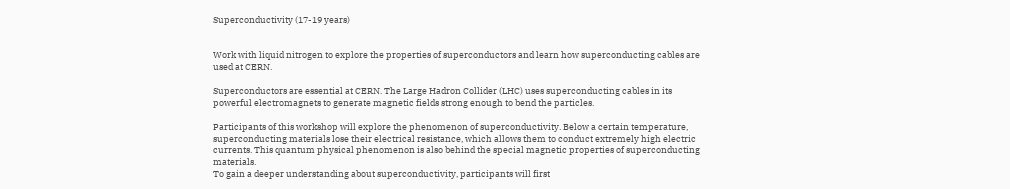Superconductivity (17-19 years)


Work with liquid nitrogen to explore the properties of superconductors and learn how superconducting cables are used at CERN.

Superconductors are essential at CERN. The Large Hadron Collider (LHC) uses superconducting cables in its powerful electromagnets to generate magnetic fields strong enough to bend the particles.

Participants of this workshop will explore the phenomenon of superconductivity. Below a certain temperature, superconducting materials lose their electrical resistance, which allows them to conduct extremely high electric currents. This quantum physical phenomenon is also behind the special magnetic properties of superconducting materials.
To gain a deeper understanding about superconductivity, participants will first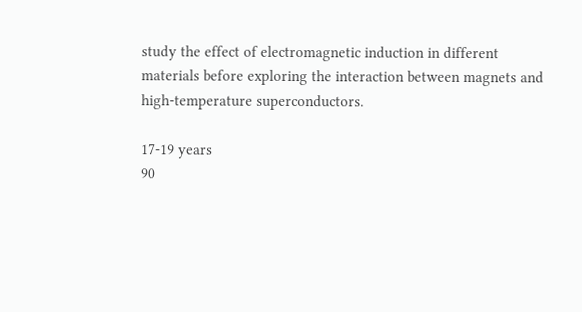study the effect of electromagnetic induction in different materials before exploring the interaction between magnets and high-temperature superconductors.

17-19 years
90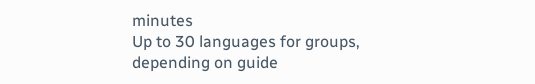minutes
Up to 30 languages for groups, depending on guide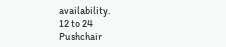availability.
12 to 24
Pushchair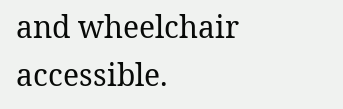and wheelchair accessible.